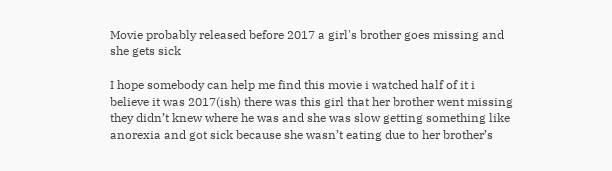Movie probably released before 2017 a girl's brother goes missing and she gets sick

I hope somebody can help me find this movie i watched half of it i believe it was 2017(ish) there was this girl that her brother went missing they didn’t knew where he was and she was slow getting something like anorexia and got sick because she wasn’t eating due to her brother’s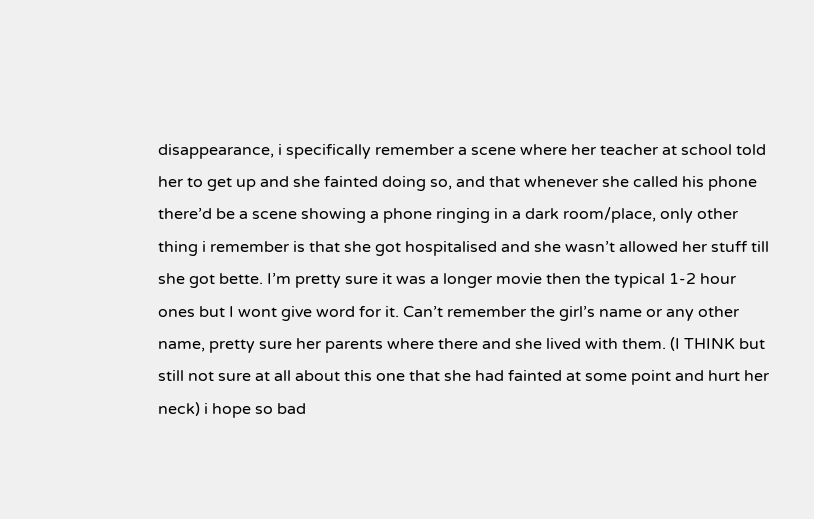disappearance, i specifically remember a scene where her teacher at school told her to get up and she fainted doing so, and that whenever she called his phone there’d be a scene showing a phone ringing in a dark room/place, only other thing i remember is that she got hospitalised and she wasn’t allowed her stuff till she got bette. I’m pretty sure it was a longer movie then the typical 1-2 hour ones but I wont give word for it. Can’t remember the girl’s name or any other name, pretty sure her parents where there and she lived with them. (I THINK but still not sure at all about this one that she had fainted at some point and hurt her neck) i hope so bad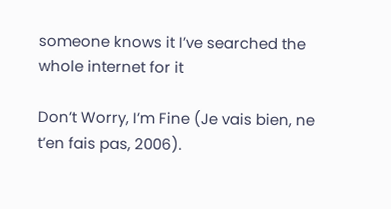someone knows it I’ve searched the whole internet for it

Don’t Worry, I’m Fine (Je vais bien, ne t’en fais pas, 2006).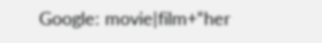Google: movie|film+“her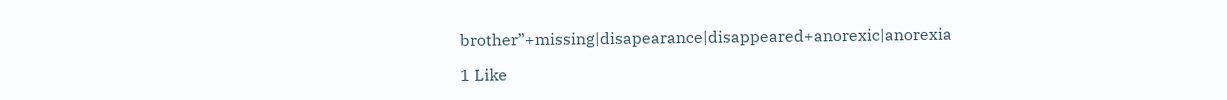brother”+missing|disapearance|disappeared+anorexic|anorexia

1 Like